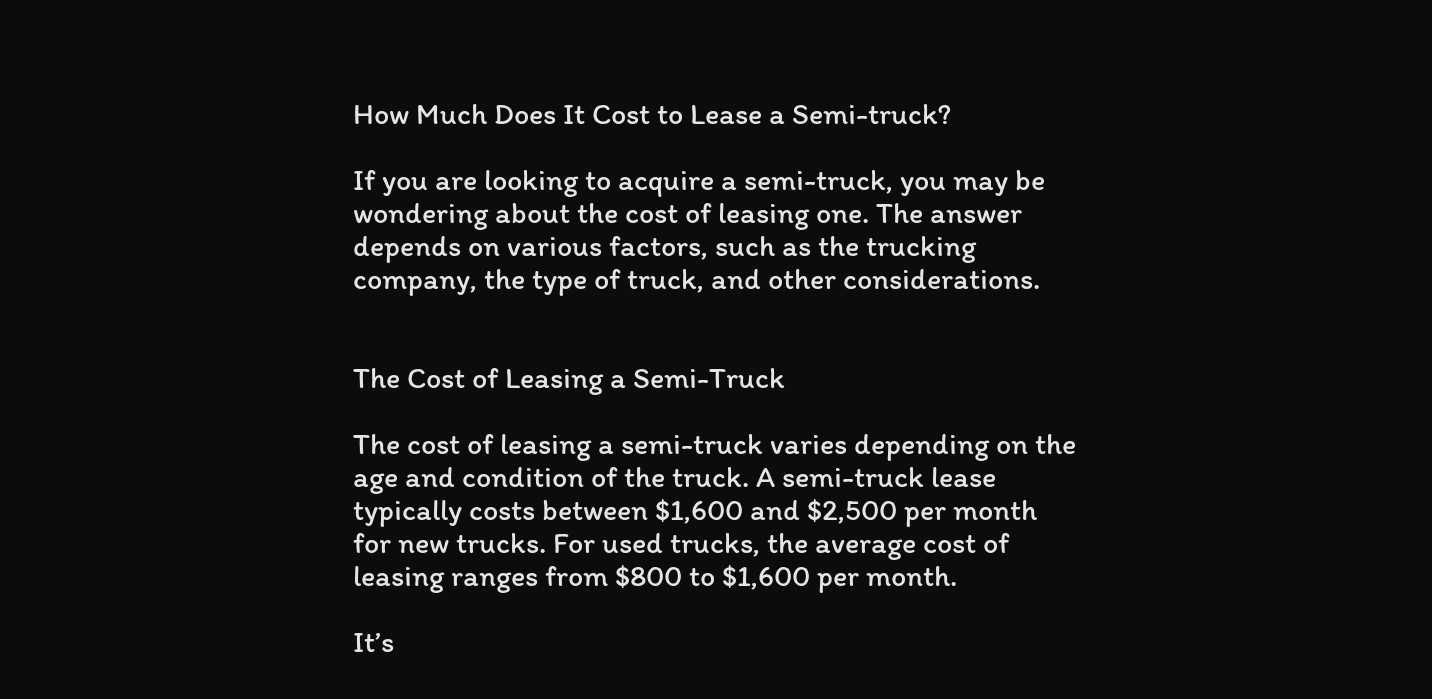How Much Does It Cost to Lease a Semi-truck?

If you are looking to acquire a semi-truck, you may be wondering about the cost of leasing one. The answer depends on various factors, such as the trucking company, the type of truck, and other considerations.


The Cost of Leasing a Semi-Truck

The cost of leasing a semi-truck varies depending on the age and condition of the truck. A semi-truck lease typically costs between $1,600 and $2,500 per month for new trucks. For used trucks, the average cost of leasing ranges from $800 to $1,600 per month.

It’s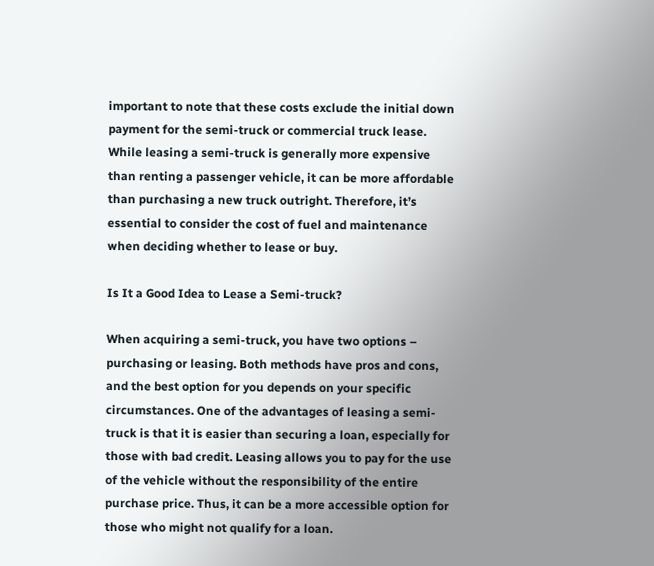important to note that these costs exclude the initial down payment for the semi-truck or commercial truck lease. While leasing a semi-truck is generally more expensive than renting a passenger vehicle, it can be more affordable than purchasing a new truck outright. Therefore, it’s essential to consider the cost of fuel and maintenance when deciding whether to lease or buy.

Is It a Good Idea to Lease a Semi-truck?

When acquiring a semi-truck, you have two options – purchasing or leasing. Both methods have pros and cons, and the best option for you depends on your specific circumstances. One of the advantages of leasing a semi-truck is that it is easier than securing a loan, especially for those with bad credit. Leasing allows you to pay for the use of the vehicle without the responsibility of the entire purchase price. Thus, it can be a more accessible option for those who might not qualify for a loan.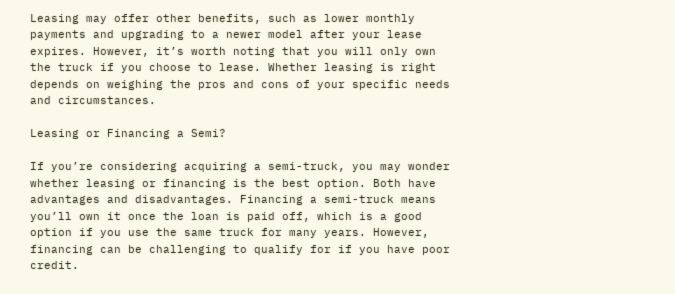Leasing may offer other benefits, such as lower monthly payments and upgrading to a newer model after your lease expires. However, it’s worth noting that you will only own the truck if you choose to lease. Whether leasing is right depends on weighing the pros and cons of your specific needs and circumstances.

Leasing or Financing a Semi?

If you’re considering acquiring a semi-truck, you may wonder whether leasing or financing is the best option. Both have advantages and disadvantages. Financing a semi-truck means you’ll own it once the loan is paid off, which is a good option if you use the same truck for many years. However, financing can be challenging to qualify for if you have poor credit.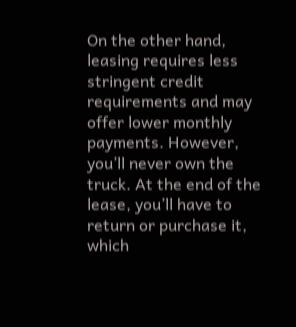On the other hand, leasing requires less stringent credit requirements and may offer lower monthly payments. However, you’ll never own the truck. At the end of the lease, you’ll have to return or purchase it, which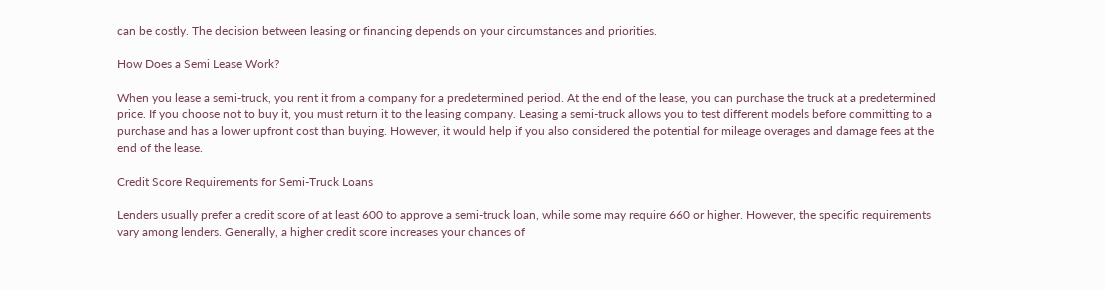can be costly. The decision between leasing or financing depends on your circumstances and priorities.

How Does a Semi Lease Work?

When you lease a semi-truck, you rent it from a company for a predetermined period. At the end of the lease, you can purchase the truck at a predetermined price. If you choose not to buy it, you must return it to the leasing company. Leasing a semi-truck allows you to test different models before committing to a purchase and has a lower upfront cost than buying. However, it would help if you also considered the potential for mileage overages and damage fees at the end of the lease.

Credit Score Requirements for Semi-Truck Loans

Lenders usually prefer a credit score of at least 600 to approve a semi-truck loan, while some may require 660 or higher. However, the specific requirements vary among lenders. Generally, a higher credit score increases your chances of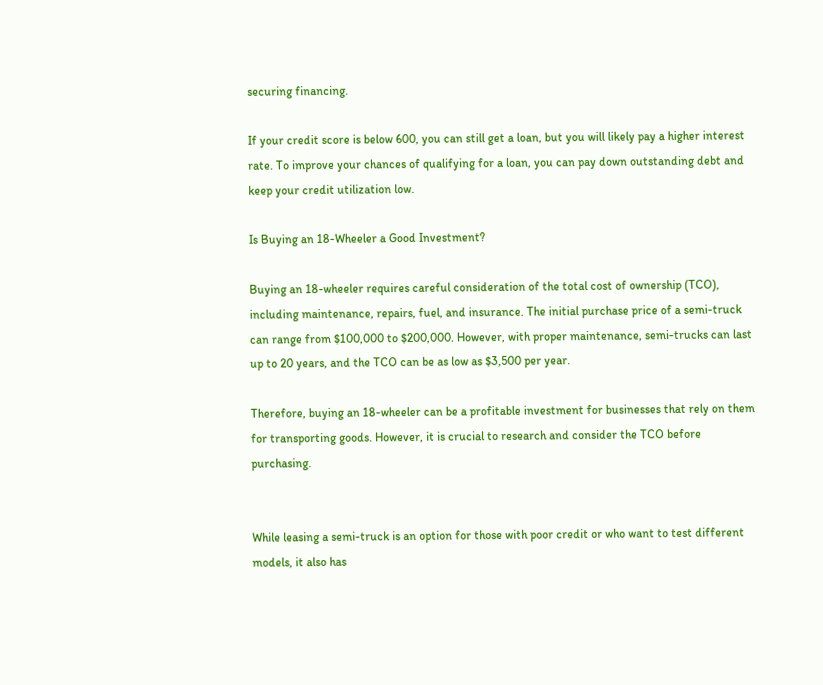securing financing.

If your credit score is below 600, you can still get a loan, but you will likely pay a higher interest rate. To improve your chances of qualifying for a loan, you can pay down outstanding debt and keep your credit utilization low.

Is Buying an 18-Wheeler a Good Investment?

Buying an 18-wheeler requires careful consideration of the total cost of ownership (TCO), including maintenance, repairs, fuel, and insurance. The initial purchase price of a semi-truck can range from $100,000 to $200,000. However, with proper maintenance, semi-trucks can last up to 20 years, and the TCO can be as low as $3,500 per year.

Therefore, buying an 18-wheeler can be a profitable investment for businesses that rely on them for transporting goods. However, it is crucial to research and consider the TCO before purchasing.


While leasing a semi-truck is an option for those with poor credit or who want to test different models, it also has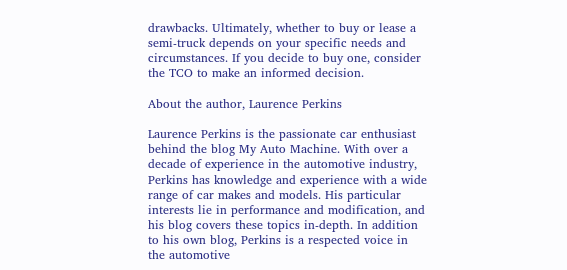drawbacks. Ultimately, whether to buy or lease a semi-truck depends on your specific needs and circumstances. If you decide to buy one, consider the TCO to make an informed decision.

About the author, Laurence Perkins

Laurence Perkins is the passionate car enthusiast behind the blog My Auto Machine. With over a decade of experience in the automotive industry, Perkins has knowledge and experience with a wide range of car makes and models. His particular interests lie in performance and modification, and his blog covers these topics in-depth. In addition to his own blog, Perkins is a respected voice in the automotive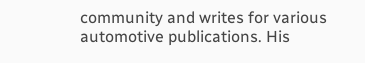community and writes for various automotive publications. His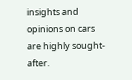insights and opinions on cars are highly sought-after.